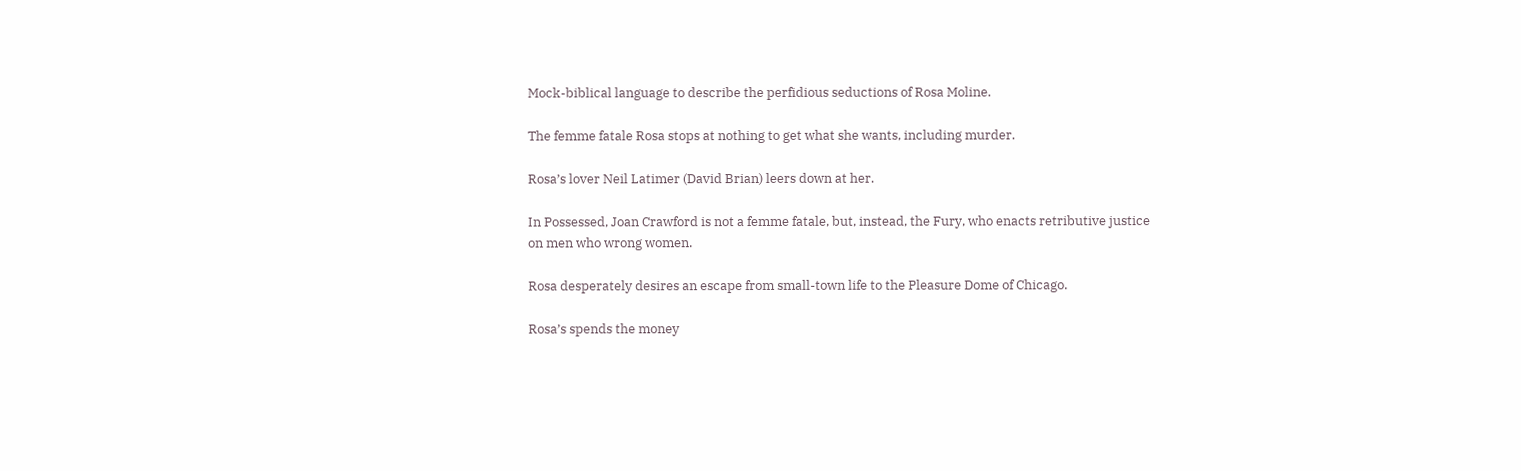Mock-biblical language to describe the perfidious seductions of Rosa Moline.

The femme fatale Rosa stops at nothing to get what she wants, including murder.

Rosa’s lover Neil Latimer (David Brian) leers down at her.

In Possessed, Joan Crawford is not a femme fatale, but, instead, the Fury, who enacts retributive justice on men who wrong women.

Rosa desperately desires an escape from small-town life to the Pleasure Dome of Chicago.

Rosa’s spends the money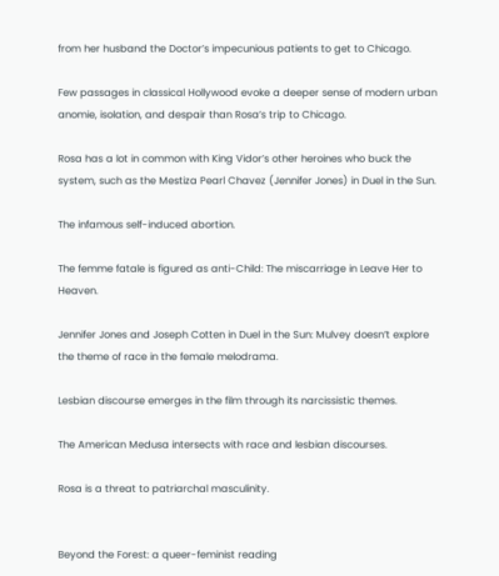from her husband the Doctor’s impecunious patients to get to Chicago.

Few passages in classical Hollywood evoke a deeper sense of modern urban anomie, isolation, and despair than Rosa’s trip to Chicago.

Rosa has a lot in common with King Vidor’s other heroines who buck the system, such as the Mestiza Pearl Chavez (Jennifer Jones) in Duel in the Sun.

The infamous self-induced abortion.

The femme fatale is figured as anti-Child: The miscarriage in Leave Her to Heaven.

Jennifer Jones and Joseph Cotten in Duel in the Sun: Mulvey doesn’t explore the theme of race in the female melodrama.

Lesbian discourse emerges in the film through its narcissistic themes.

The American Medusa intersects with race and lesbian discourses.

Rosa is a threat to patriarchal masculinity.


Beyond the Forest: a queer-feminist reading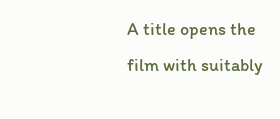A title opens the film with suitably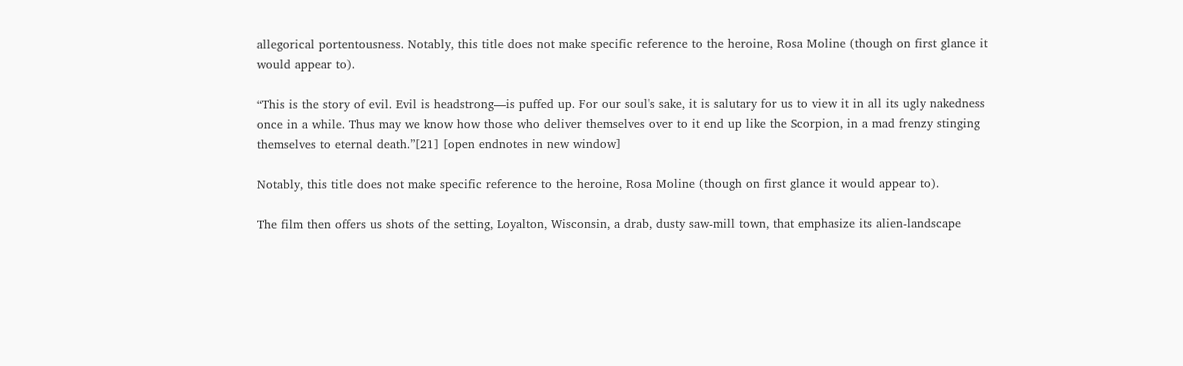allegorical portentousness. Notably, this title does not make specific reference to the heroine, Rosa Moline (though on first glance it would appear to).

“This is the story of evil. Evil is headstrong—is puffed up. For our soul's sake, it is salutary for us to view it in all its ugly nakedness once in a while. Thus may we know how those who deliver themselves over to it end up like the Scorpion, in a mad frenzy stinging themselves to eternal death.”[21] [open endnotes in new window]

Notably, this title does not make specific reference to the heroine, Rosa Moline (though on first glance it would appear to).

The film then offers us shots of the setting, Loyalton, Wisconsin, a drab, dusty saw-mill town, that emphasize its alien-landscape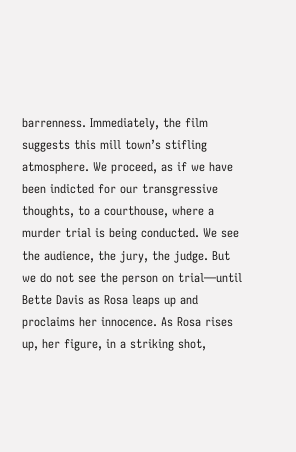barrenness. Immediately, the film suggests this mill town’s stifling atmosphere. We proceed, as if we have been indicted for our transgressive thoughts, to a courthouse, where a murder trial is being conducted. We see the audience, the jury, the judge. But we do not see the person on trial—until Bette Davis as Rosa leaps up and proclaims her innocence. As Rosa rises up, her figure, in a striking shot,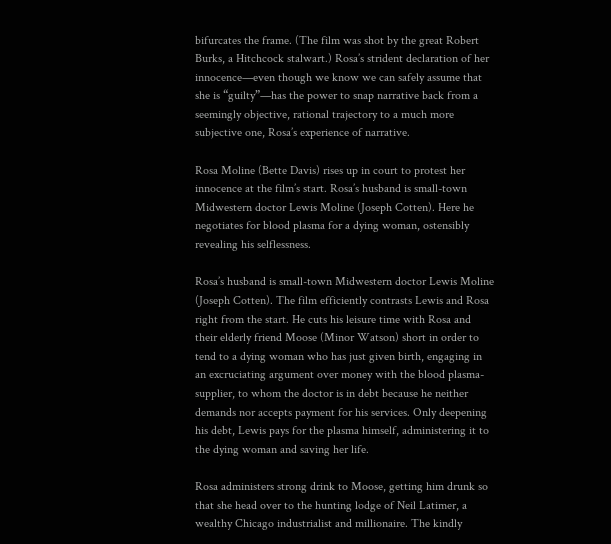bifurcates the frame. (The film was shot by the great Robert Burks, a Hitchcock stalwart.) Rosa’s strident declaration of her innocence—even though we know we can safely assume that she is “guilty”—has the power to snap narrative back from a seemingly objective, rational trajectory to a much more subjective one, Rosa’s experience of narrative.

Rosa Moline (Bette Davis) rises up in court to protest her innocence at the film’s start. Rosa’s husband is small-town Midwestern doctor Lewis Moline (Joseph Cotten). Here he negotiates for blood plasma for a dying woman, ostensibly revealing his selflessness.

Rosa’s husband is small-town Midwestern doctor Lewis Moline (Joseph Cotten). The film efficiently contrasts Lewis and Rosa right from the start. He cuts his leisure time with Rosa and their elderly friend Moose (Minor Watson) short in order to tend to a dying woman who has just given birth, engaging in an excruciating argument over money with the blood plasma-supplier, to whom the doctor is in debt because he neither demands nor accepts payment for his services. Only deepening his debt, Lewis pays for the plasma himself, administering it to the dying woman and saving her life.

Rosa administers strong drink to Moose, getting him drunk so that she head over to the hunting lodge of Neil Latimer, a wealthy Chicago industrialist and millionaire. The kindly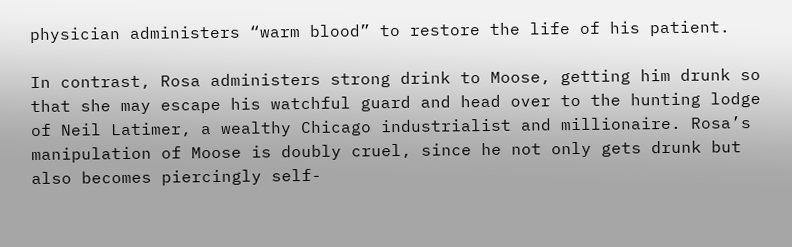physician administers “warm blood” to restore the life of his patient.

In contrast, Rosa administers strong drink to Moose, getting him drunk so that she may escape his watchful guard and head over to the hunting lodge of Neil Latimer, a wealthy Chicago industrialist and millionaire. Rosa’s manipulation of Moose is doubly cruel, since he not only gets drunk but also becomes piercingly self-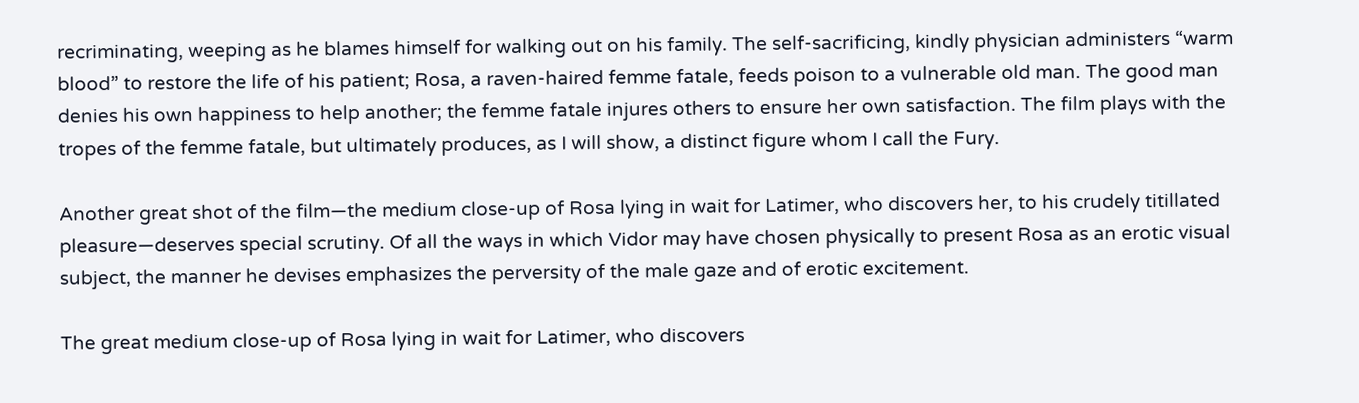recriminating, weeping as he blames himself for walking out on his family. The self-sacrificing, kindly physician administers “warm blood” to restore the life of his patient; Rosa, a raven-haired femme fatale, feeds poison to a vulnerable old man. The good man denies his own happiness to help another; the femme fatale injures others to ensure her own satisfaction. The film plays with the tropes of the femme fatale, but ultimately produces, as I will show, a distinct figure whom I call the Fury.

Another great shot of the film—the medium close-up of Rosa lying in wait for Latimer, who discovers her, to his crudely titillated pleasure—deserves special scrutiny. Of all the ways in which Vidor may have chosen physically to present Rosa as an erotic visual subject, the manner he devises emphasizes the perversity of the male gaze and of erotic excitement.

The great medium close-up of Rosa lying in wait for Latimer, who discovers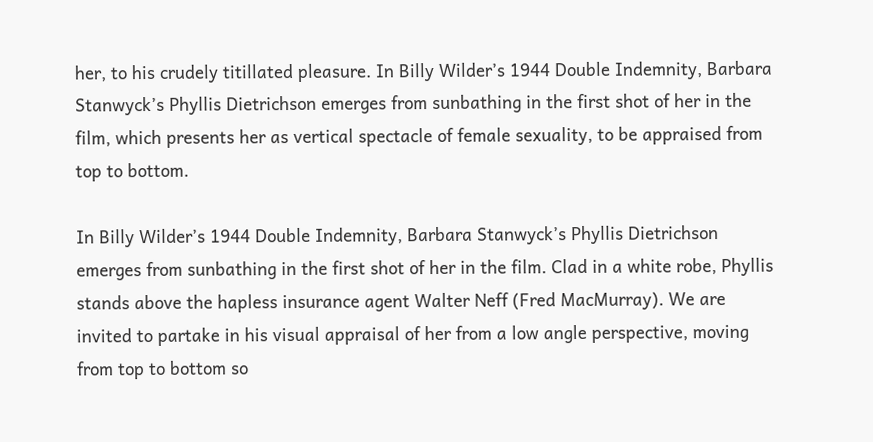her, to his crudely titillated pleasure. In Billy Wilder’s 1944 Double Indemnity, Barbara Stanwyck’s Phyllis Dietrichson emerges from sunbathing in the first shot of her in the film, which presents her as vertical spectacle of female sexuality, to be appraised from top to bottom.

In Billy Wilder’s 1944 Double Indemnity, Barbara Stanwyck’s Phyllis Dietrichson emerges from sunbathing in the first shot of her in the film. Clad in a white robe, Phyllis stands above the hapless insurance agent Walter Neff (Fred MacMurray). We are invited to partake in his visual appraisal of her from a low angle perspective, moving from top to bottom so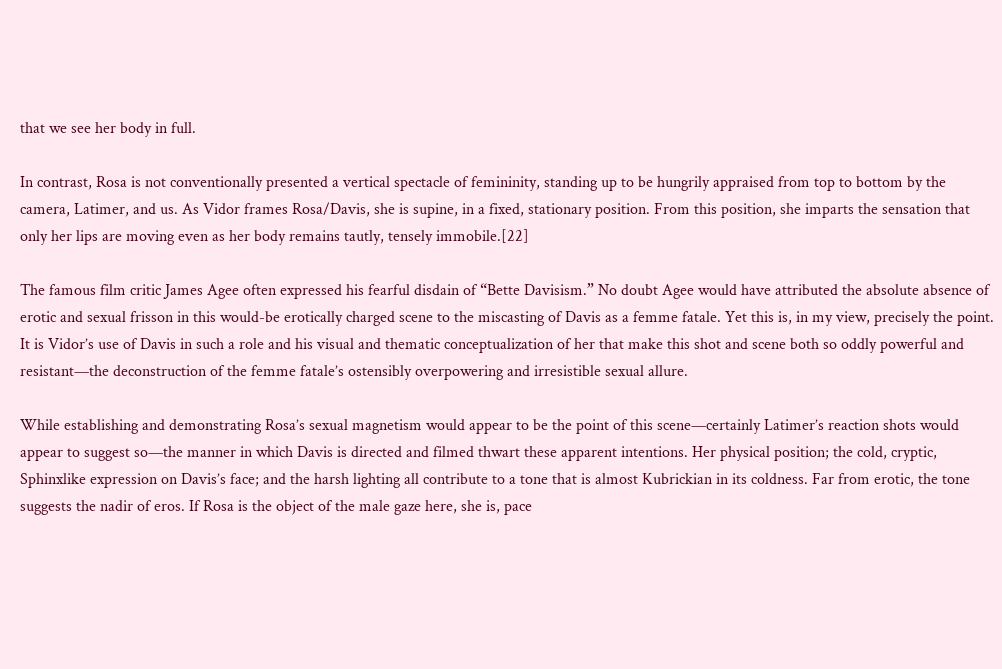that we see her body in full.

In contrast, Rosa is not conventionally presented a vertical spectacle of femininity, standing up to be hungrily appraised from top to bottom by the camera, Latimer, and us. As Vidor frames Rosa/Davis, she is supine, in a fixed, stationary position. From this position, she imparts the sensation that only her lips are moving even as her body remains tautly, tensely immobile.[22]

The famous film critic James Agee often expressed his fearful disdain of “Bette Davisism.” No doubt Agee would have attributed the absolute absence of erotic and sexual frisson in this would-be erotically charged scene to the miscasting of Davis as a femme fatale. Yet this is, in my view, precisely the point. It is Vidor’s use of Davis in such a role and his visual and thematic conceptualization of her that make this shot and scene both so oddly powerful and resistant—the deconstruction of the femme fatale’s ostensibly overpowering and irresistible sexual allure.

While establishing and demonstrating Rosa’s sexual magnetism would appear to be the point of this scene—certainly Latimer’s reaction shots would appear to suggest so—the manner in which Davis is directed and filmed thwart these apparent intentions. Her physical position; the cold, cryptic, Sphinxlike expression on Davis’s face; and the harsh lighting all contribute to a tone that is almost Kubrickian in its coldness. Far from erotic, the tone suggests the nadir of eros. If Rosa is the object of the male gaze here, she is, pace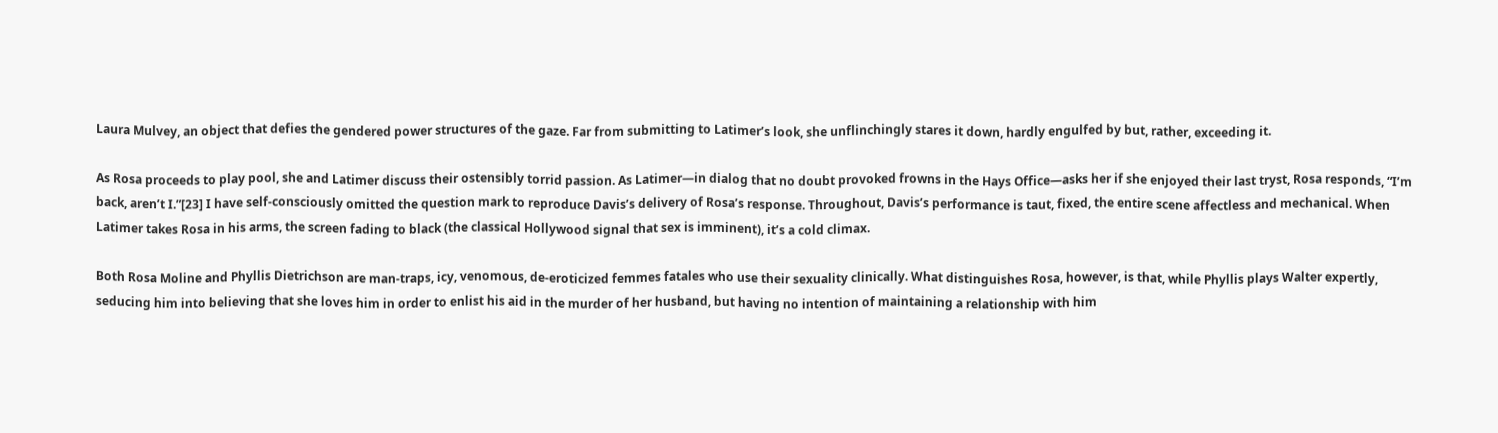Laura Mulvey, an object that defies the gendered power structures of the gaze. Far from submitting to Latimer’s look, she unflinchingly stares it down, hardly engulfed by but, rather, exceeding it.

As Rosa proceeds to play pool, she and Latimer discuss their ostensibly torrid passion. As Latimer—in dialog that no doubt provoked frowns in the Hays Office—asks her if she enjoyed their last tryst, Rosa responds, “I’m back, aren’t I.”[23] I have self-consciously omitted the question mark to reproduce Davis’s delivery of Rosa’s response. Throughout, Davis’s performance is taut, fixed, the entire scene affectless and mechanical. When Latimer takes Rosa in his arms, the screen fading to black (the classical Hollywood signal that sex is imminent), it’s a cold climax.

Both Rosa Moline and Phyllis Dietrichson are man-traps, icy, venomous, de-eroticized femmes fatales who use their sexuality clinically. What distinguishes Rosa, however, is that, while Phyllis plays Walter expertly, seducing him into believing that she loves him in order to enlist his aid in the murder of her husband, but having no intention of maintaining a relationship with him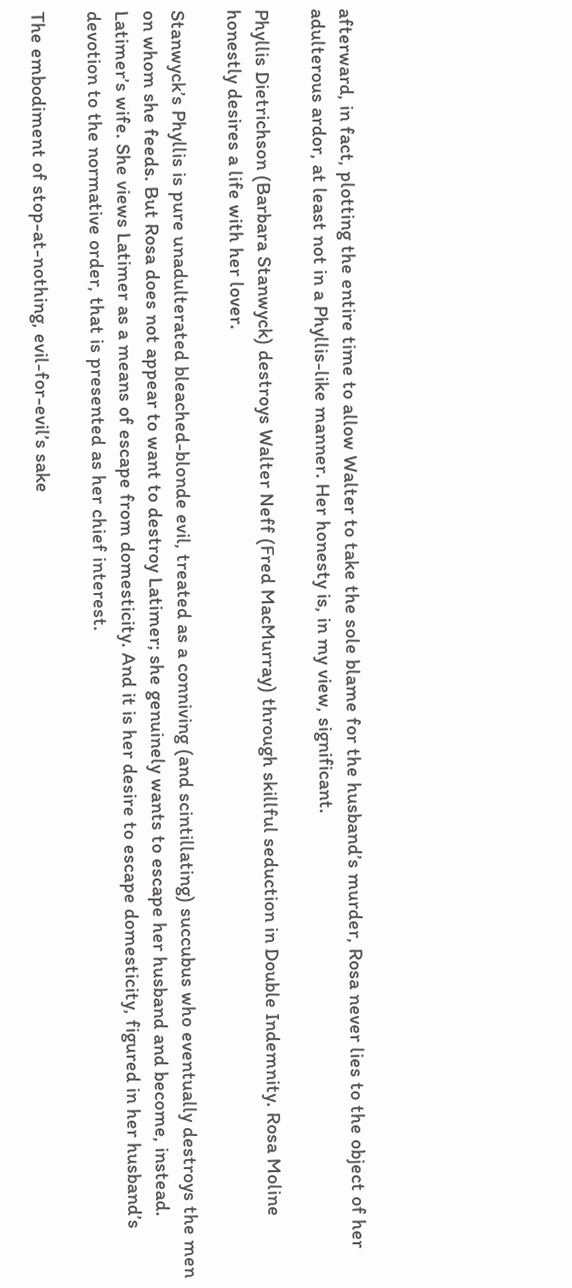afterward, in fact, plotting the entire time to allow Walter to take the sole blame for the husband’s murder, Rosa never lies to the object of her adulterous ardor, at least not in a Phyllis-like manner. Her honesty is, in my view, significant.

Phyllis Dietrichson (Barbara Stanwyck) destroys Walter Neff (Fred MacMurray) through skillful seduction in Double Indemnity. Rosa Moline honestly desires a life with her lover.

Stanwyck’s Phyllis is pure unadulterated bleached-blonde evil, treated as a conniving (and scintillating) succubus who eventually destroys the men on whom she feeds. But Rosa does not appear to want to destroy Latimer; she genuinely wants to escape her husband and become, instead. Latimer’s wife. She views Latimer as a means of escape from domesticity. And it is her desire to escape domesticity, figured in her husband’s devotion to the normative order, that is presented as her chief interest.

The embodiment of stop-at-nothing, evil-for-evil’s sake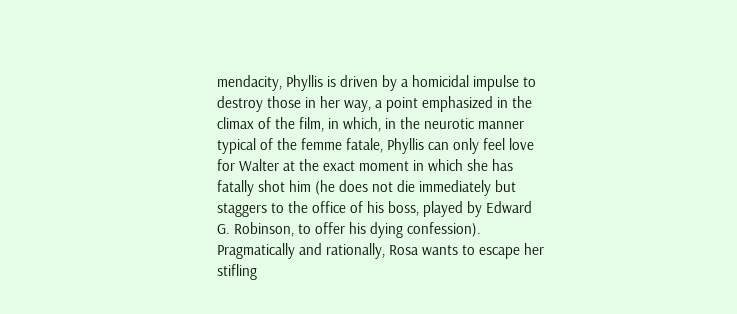mendacity, Phyllis is driven by a homicidal impulse to destroy those in her way, a point emphasized in the climax of the film, in which, in the neurotic manner typical of the femme fatale, Phyllis can only feel love for Walter at the exact moment in which she has fatally shot him (he does not die immediately but staggers to the office of his boss, played by Edward G. Robinson, to offer his dying confession). Pragmatically and rationally, Rosa wants to escape her stifling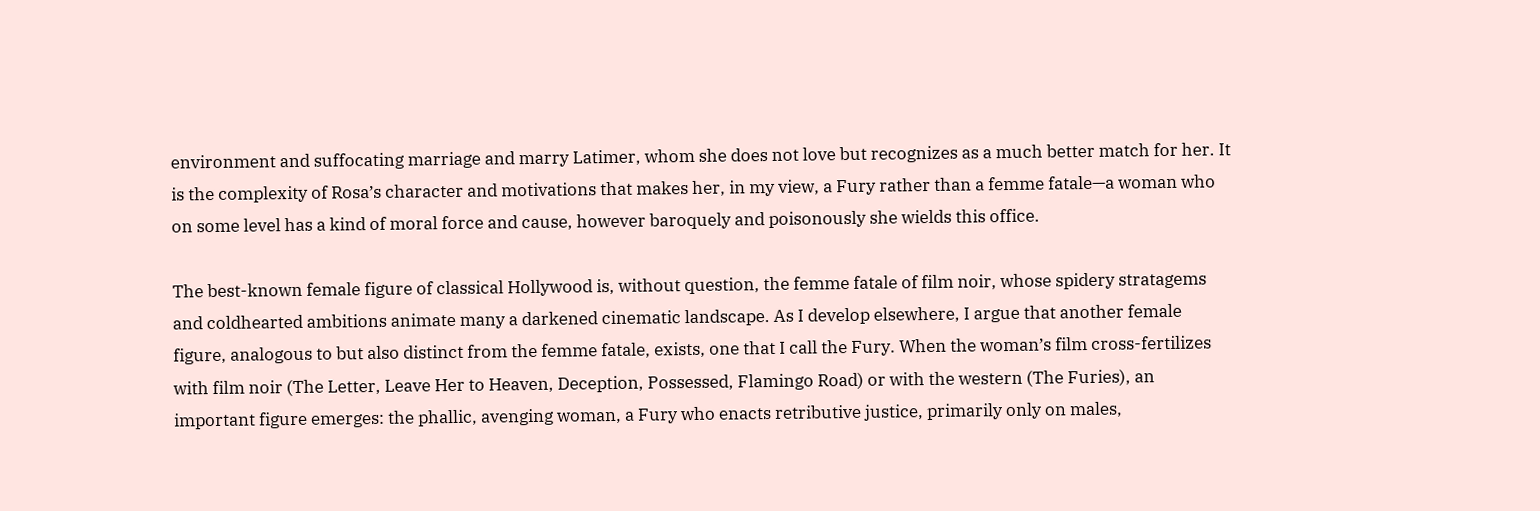environment and suffocating marriage and marry Latimer, whom she does not love but recognizes as a much better match for her. It is the complexity of Rosa’s character and motivations that makes her, in my view, a Fury rather than a femme fatale—a woman who on some level has a kind of moral force and cause, however baroquely and poisonously she wields this office.

The best-known female figure of classical Hollywood is, without question, the femme fatale of film noir, whose spidery stratagems and coldhearted ambitions animate many a darkened cinematic landscape. As I develop elsewhere, I argue that another female figure, analogous to but also distinct from the femme fatale, exists, one that I call the Fury. When the woman’s film cross-fertilizes with film noir (The Letter, Leave Her to Heaven, Deception, Possessed, Flamingo Road) or with the western (The Furies), an important figure emerges: the phallic, avenging woman, a Fury who enacts retributive justice, primarily only on males,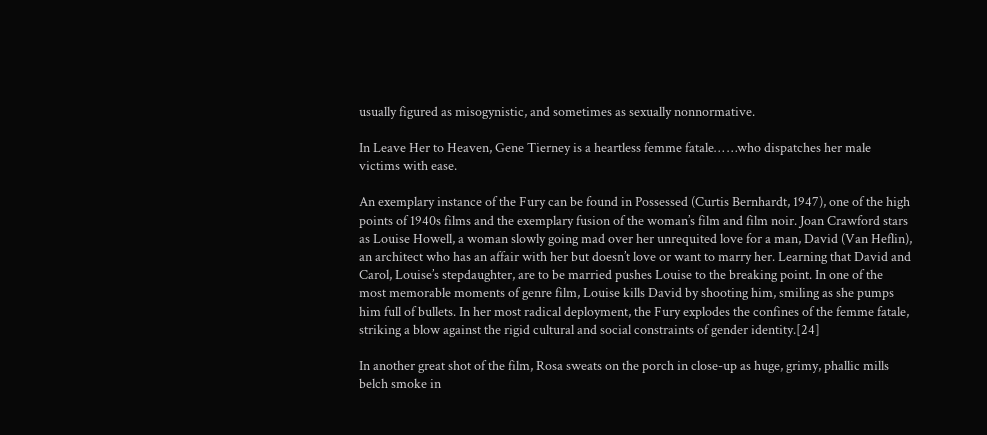usually figured as misogynistic, and sometimes as sexually nonnormative.

In Leave Her to Heaven, Gene Tierney is a heartless femme fatale… …who dispatches her male victims with ease.

An exemplary instance of the Fury can be found in Possessed (Curtis Bernhardt, 1947), one of the high points of 1940s films and the exemplary fusion of the woman’s film and film noir. Joan Crawford stars as Louise Howell, a woman slowly going mad over her unrequited love for a man, David (Van Heflin), an architect who has an affair with her but doesn’t love or want to marry her. Learning that David and Carol, Louise’s stepdaughter, are to be married pushes Louise to the breaking point. In one of the most memorable moments of genre film, Louise kills David by shooting him, smiling as she pumps him full of bullets. In her most radical deployment, the Fury explodes the confines of the femme fatale, striking a blow against the rigid cultural and social constraints of gender identity.[24]

In another great shot of the film, Rosa sweats on the porch in close-up as huge, grimy, phallic mills belch smoke in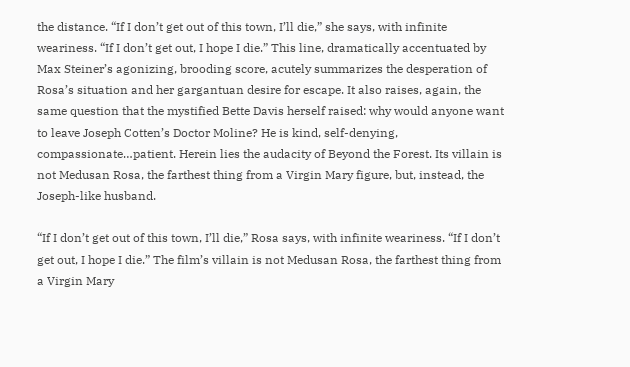the distance. “If I don’t get out of this town, I’ll die,” she says, with infinite weariness. “If I don’t get out, I hope I die.” This line, dramatically accentuated by Max Steiner’s agonizing, brooding score, acutely summarizes the desperation of Rosa’s situation and her gargantuan desire for escape. It also raises, again, the same question that the mystified Bette Davis herself raised: why would anyone want to leave Joseph Cotten’s Doctor Moline? He is kind, self-denying, compassionate…patient. Herein lies the audacity of Beyond the Forest. Its villain is not Medusan Rosa, the farthest thing from a Virgin Mary figure, but, instead, the Joseph-like husband.

“If I don’t get out of this town, I’ll die,” Rosa says, with infinite weariness. “If I don’t get out, I hope I die.” The film’s villain is not Medusan Rosa, the farthest thing from a Virgin Mary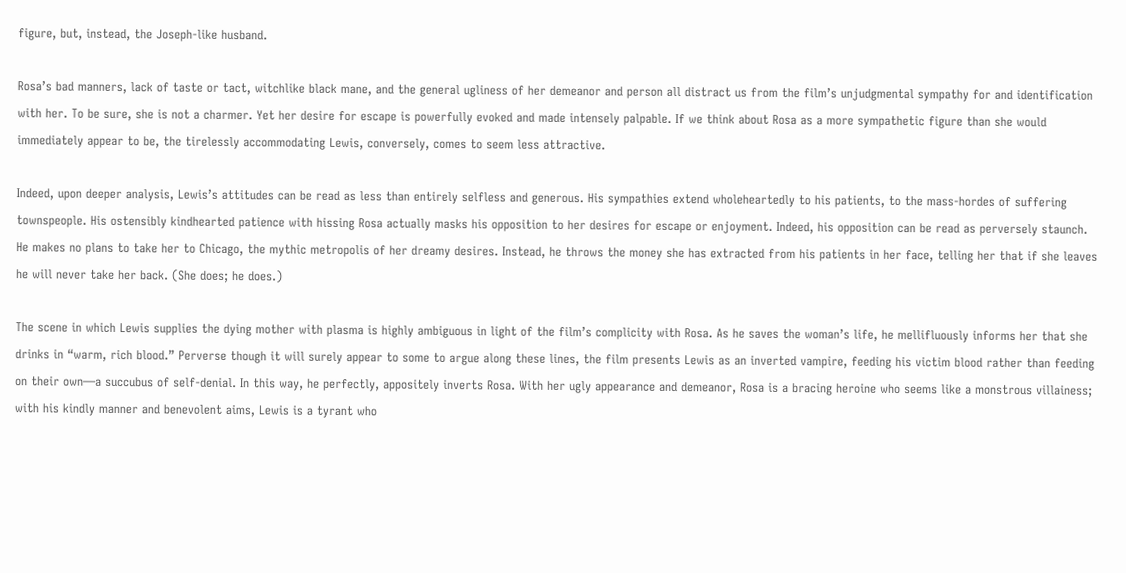figure, but, instead, the Joseph-like husband.

Rosa’s bad manners, lack of taste or tact, witchlike black mane, and the general ugliness of her demeanor and person all distract us from the film’s unjudgmental sympathy for and identification with her. To be sure, she is not a charmer. Yet her desire for escape is powerfully evoked and made intensely palpable. If we think about Rosa as a more sympathetic figure than she would immediately appear to be, the tirelessly accommodating Lewis, conversely, comes to seem less attractive.

Indeed, upon deeper analysis, Lewis’s attitudes can be read as less than entirely selfless and generous. His sympathies extend wholeheartedly to his patients, to the mass-hordes of suffering townspeople. His ostensibly kindhearted patience with hissing Rosa actually masks his opposition to her desires for escape or enjoyment. Indeed, his opposition can be read as perversely staunch. He makes no plans to take her to Chicago, the mythic metropolis of her dreamy desires. Instead, he throws the money she has extracted from his patients in her face, telling her that if she leaves he will never take her back. (She does; he does.)

The scene in which Lewis supplies the dying mother with plasma is highly ambiguous in light of the film’s complicity with Rosa. As he saves the woman’s life, he mellifluously informs her that she drinks in “warm, rich blood.” Perverse though it will surely appear to some to argue along these lines, the film presents Lewis as an inverted vampire, feeding his victim blood rather than feeding on their own—a succubus of self-denial. In this way, he perfectly, appositely inverts Rosa. With her ugly appearance and demeanor, Rosa is a bracing heroine who seems like a monstrous villainess; with his kindly manner and benevolent aims, Lewis is a tyrant who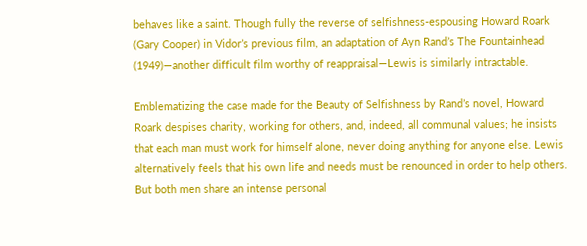behaves like a saint. Though fully the reverse of selfishness-espousing Howard Roark (Gary Cooper) in Vidor’s previous film, an adaptation of Ayn Rand’s The Fountainhead (1949)—another difficult film worthy of reappraisal—Lewis is similarly intractable.

Emblematizing the case made for the Beauty of Selfishness by Rand’s novel, Howard Roark despises charity, working for others, and, indeed, all communal values; he insists that each man must work for himself alone, never doing anything for anyone else. Lewis alternatively feels that his own life and needs must be renounced in order to help others. But both men share an intense personal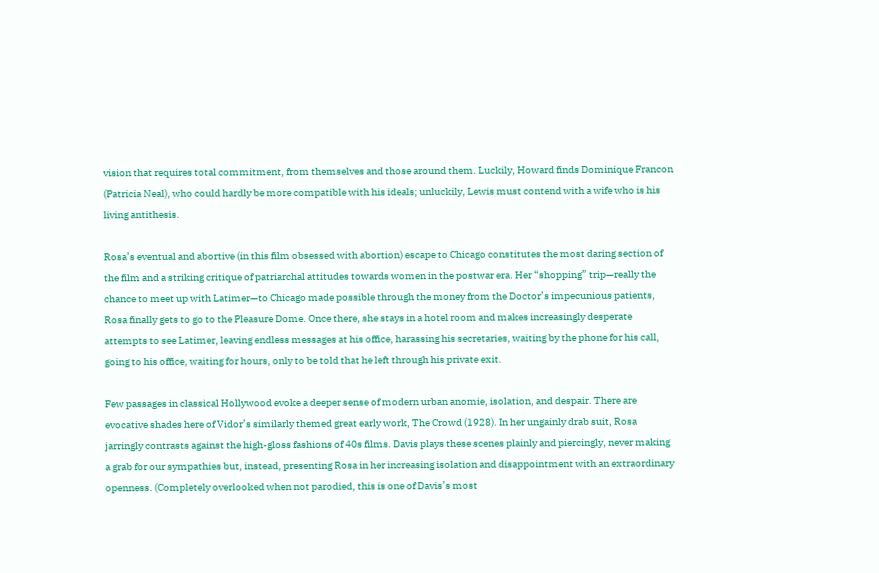vision that requires total commitment, from themselves and those around them. Luckily, Howard finds Dominique Francon (Patricia Neal), who could hardly be more compatible with his ideals; unluckily, Lewis must contend with a wife who is his living antithesis.

Rosa’s eventual and abortive (in this film obsessed with abortion) escape to Chicago constitutes the most daring section of the film and a striking critique of patriarchal attitudes towards women in the postwar era. Her “shopping” trip—really the chance to meet up with Latimer—to Chicago made possible through the money from the Doctor’s impecunious patients, Rosa finally gets to go to the Pleasure Dome. Once there, she stays in a hotel room and makes increasingly desperate attempts to see Latimer, leaving endless messages at his office, harassing his secretaries, waiting by the phone for his call, going to his office, waiting for hours, only to be told that he left through his private exit.

Few passages in classical Hollywood evoke a deeper sense of modern urban anomie, isolation, and despair. There are evocative shades here of Vidor’s similarly themed great early work, The Crowd (1928). In her ungainly drab suit, Rosa jarringly contrasts against the high-gloss fashions of 40s films. Davis plays these scenes plainly and piercingly, never making a grab for our sympathies but, instead, presenting Rosa in her increasing isolation and disappointment with an extraordinary openness. (Completely overlooked when not parodied, this is one of Davis’s most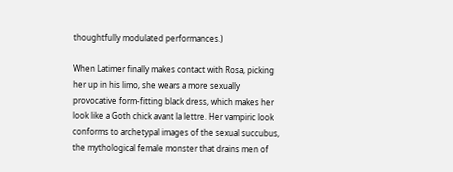thoughtfully modulated performances.)

When Latimer finally makes contact with Rosa, picking her up in his limo, she wears a more sexually provocative form-fitting black dress, which makes her look like a Goth chick avant la lettre. Her vampiric look conforms to archetypal images of the sexual succubus, the mythological female monster that drains men of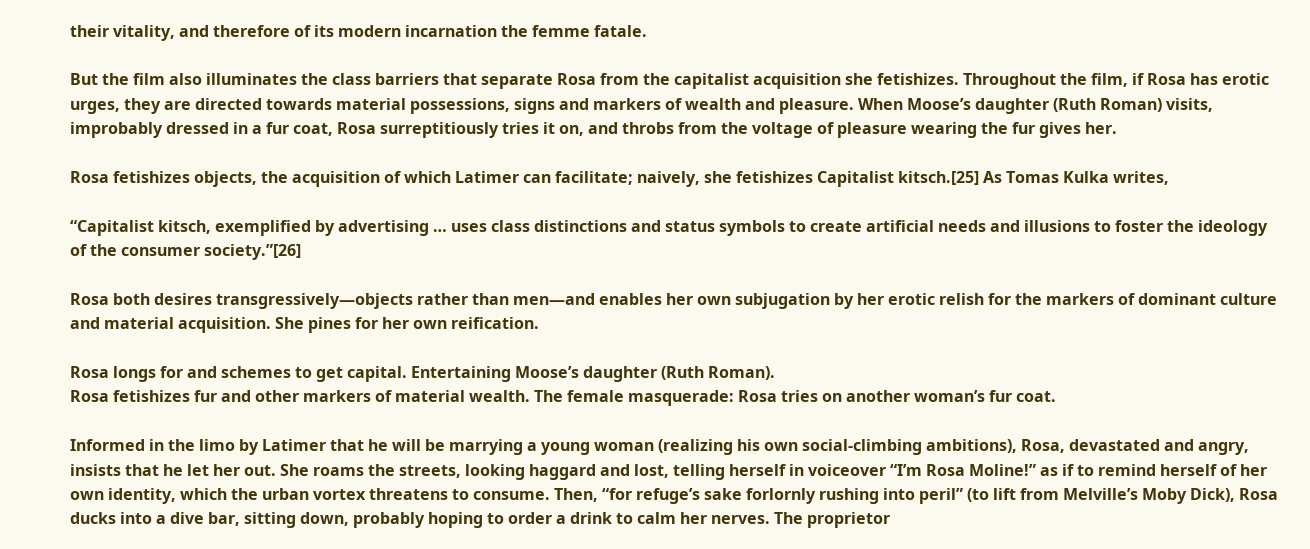their vitality, and therefore of its modern incarnation the femme fatale.

But the film also illuminates the class barriers that separate Rosa from the capitalist acquisition she fetishizes. Throughout the film, if Rosa has erotic urges, they are directed towards material possessions, signs and markers of wealth and pleasure. When Moose’s daughter (Ruth Roman) visits, improbably dressed in a fur coat, Rosa surreptitiously tries it on, and throbs from the voltage of pleasure wearing the fur gives her.

Rosa fetishizes objects, the acquisition of which Latimer can facilitate; naively, she fetishizes Capitalist kitsch.[25] As Tomas Kulka writes,

“Capitalist kitsch, exemplified by advertising … uses class distinctions and status symbols to create artificial needs and illusions to foster the ideology of the consumer society.”[26]

Rosa both desires transgressively—objects rather than men—and enables her own subjugation by her erotic relish for the markers of dominant culture and material acquisition. She pines for her own reification.

Rosa longs for and schemes to get capital. Entertaining Moose’s daughter (Ruth Roman).
Rosa fetishizes fur and other markers of material wealth. The female masquerade: Rosa tries on another woman’s fur coat.

Informed in the limo by Latimer that he will be marrying a young woman (realizing his own social-climbing ambitions), Rosa, devastated and angry, insists that he let her out. She roams the streets, looking haggard and lost, telling herself in voiceover “I’m Rosa Moline!” as if to remind herself of her own identity, which the urban vortex threatens to consume. Then, “for refuge’s sake forlornly rushing into peril” (to lift from Melville’s Moby Dick), Rosa ducks into a dive bar, sitting down, probably hoping to order a drink to calm her nerves. The proprietor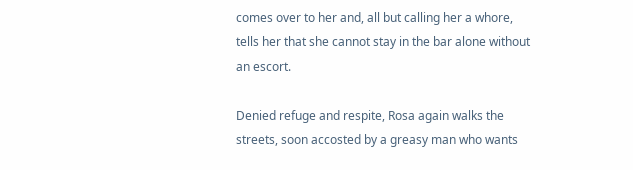comes over to her and, all but calling her a whore, tells her that she cannot stay in the bar alone without an escort.

Denied refuge and respite, Rosa again walks the streets, soon accosted by a greasy man who wants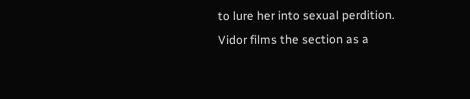to lure her into sexual perdition. Vidor films the section as a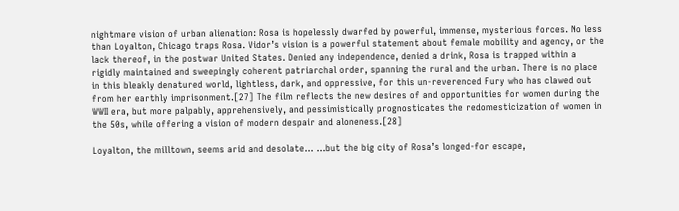nightmare vision of urban alienation: Rosa is hopelessly dwarfed by powerful, immense, mysterious forces. No less than Loyalton, Chicago traps Rosa. Vidor’s vision is a powerful statement about female mobility and agency, or the lack thereof, in the postwar United States. Denied any independence, denied a drink, Rosa is trapped within a rigidly maintained and sweepingly coherent patriarchal order, spanning the rural and the urban. There is no place in this bleakly denatured world, lightless, dark, and oppressive, for this un-reverenced Fury who has clawed out from her earthly imprisonment.[27] The film reflects the new desires of and opportunities for women during the WWII era, but more palpably, apprehensively, and pessimistically prognosticates the redomesticization of women in the 50s, while offering a vision of modern despair and aloneness.[28]

Loyalton, the milltown, seems arid and desolate… …but the big city of Rosa’s longed-for escape,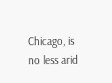Chicago, is no less arid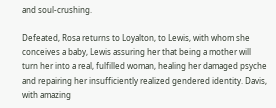and soul-crushing.

Defeated, Rosa returns to Loyalton, to Lewis, with whom she conceives a baby, Lewis assuring her that being a mother will turn her into a real, fulfilled woman, healing her damaged psyche and repairing her insufficiently realized gendered identity. Davis, with amazing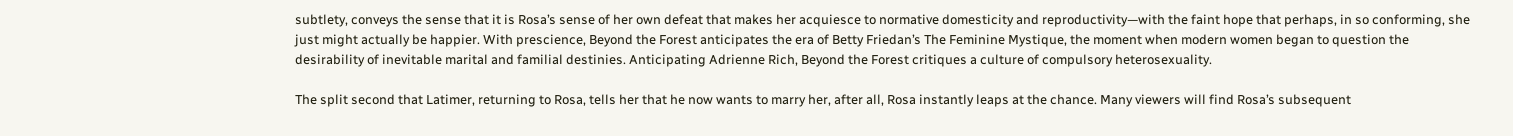subtlety, conveys the sense that it is Rosa’s sense of her own defeat that makes her acquiesce to normative domesticity and reproductivity—with the faint hope that perhaps, in so conforming, she just might actually be happier. With prescience, Beyond the Forest anticipates the era of Betty Friedan’s The Feminine Mystique, the moment when modern women began to question the desirability of inevitable marital and familial destinies. Anticipating Adrienne Rich, Beyond the Forest critiques a culture of compulsory heterosexuality.

The split second that Latimer, returning to Rosa, tells her that he now wants to marry her, after all, Rosa instantly leaps at the chance. Many viewers will find Rosa’s subsequent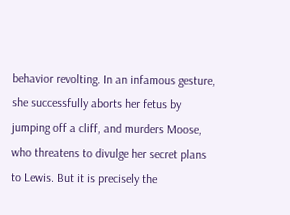behavior revolting. In an infamous gesture, she successfully aborts her fetus by jumping off a cliff, and murders Moose, who threatens to divulge her secret plans to Lewis. But it is precisely the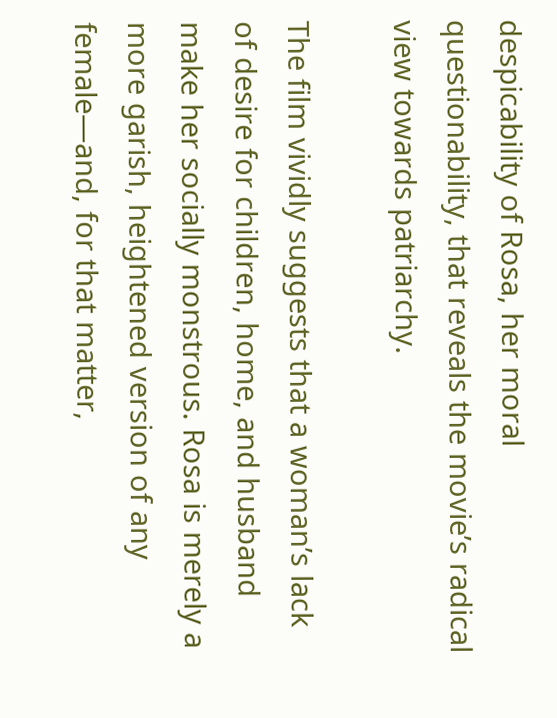despicability of Rosa, her moral questionability, that reveals the movie’s radical view towards patriarchy.

The film vividly suggests that a woman’s lack of desire for children, home, and husband make her socially monstrous. Rosa is merely a more garish, heightened version of any female—and, for that matter,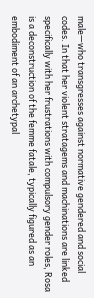male—who transgresses against normative gendered and social codes. In that her violent stratagems and machinations are linked specifically with her frustrations with compulsory gender roles, Rosa is a deconstruction of the femme fatale, typically figured as an embodiment of an archetypal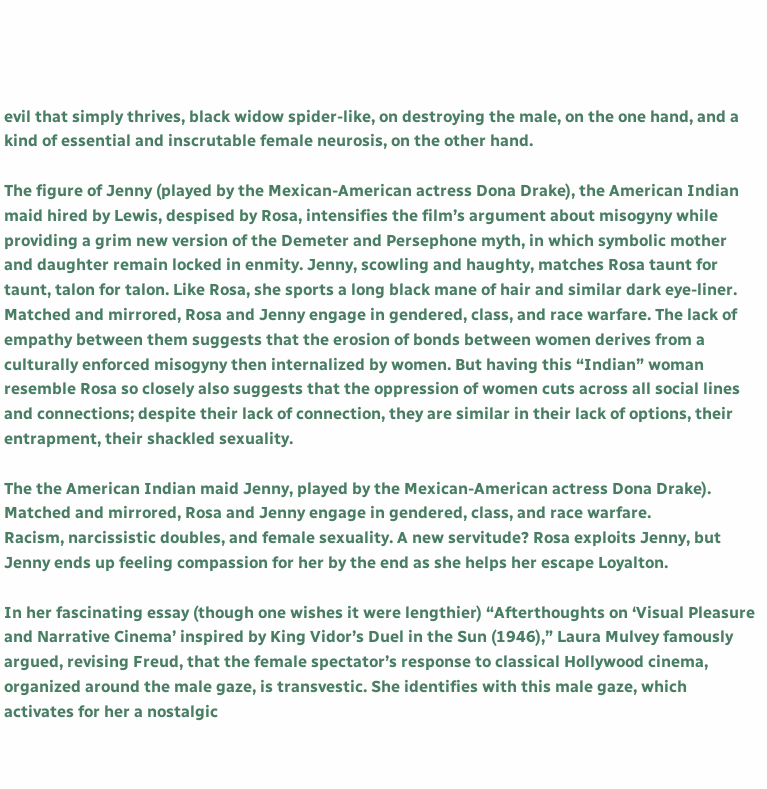evil that simply thrives, black widow spider-like, on destroying the male, on the one hand, and a kind of essential and inscrutable female neurosis, on the other hand.

The figure of Jenny (played by the Mexican-American actress Dona Drake), the American Indian maid hired by Lewis, despised by Rosa, intensifies the film’s argument about misogyny while providing a grim new version of the Demeter and Persephone myth, in which symbolic mother and daughter remain locked in enmity. Jenny, scowling and haughty, matches Rosa taunt for taunt, talon for talon. Like Rosa, she sports a long black mane of hair and similar dark eye-liner. Matched and mirrored, Rosa and Jenny engage in gendered, class, and race warfare. The lack of empathy between them suggests that the erosion of bonds between women derives from a culturally enforced misogyny then internalized by women. But having this “Indian” woman resemble Rosa so closely also suggests that the oppression of women cuts across all social lines and connections; despite their lack of connection, they are similar in their lack of options, their entrapment, their shackled sexuality.

The the American Indian maid Jenny, played by the Mexican-American actress Dona Drake). Matched and mirrored, Rosa and Jenny engage in gendered, class, and race warfare.
Racism, narcissistic doubles, and female sexuality. A new servitude? Rosa exploits Jenny, but Jenny ends up feeling compassion for her by the end as she helps her escape Loyalton.

In her fascinating essay (though one wishes it were lengthier) “Afterthoughts on ‘Visual Pleasure and Narrative Cinema’ inspired by King Vidor’s Duel in the Sun (1946),” Laura Mulvey famously argued, revising Freud, that the female spectator’s response to classical Hollywood cinema, organized around the male gaze, is transvestic. She identifies with this male gaze, which activates for her a nostalgic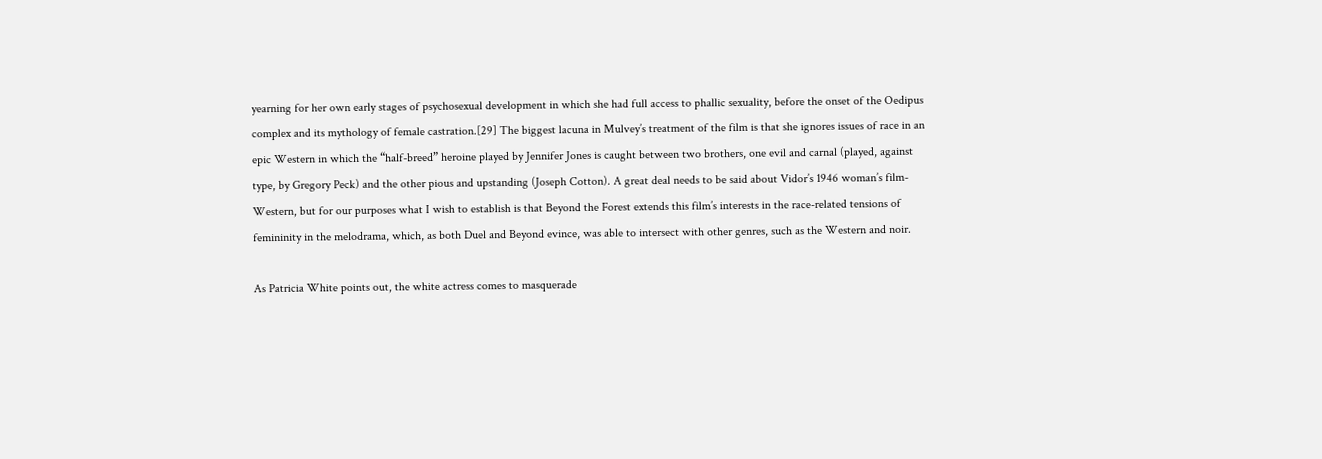yearning for her own early stages of psychosexual development in which she had full access to phallic sexuality, before the onset of the Oedipus complex and its mythology of female castration.[29] The biggest lacuna in Mulvey’s treatment of the film is that she ignores issues of race in an epic Western in which the “half-breed” heroine played by Jennifer Jones is caught between two brothers, one evil and carnal (played, against type, by Gregory Peck) and the other pious and upstanding (Joseph Cotton). A great deal needs to be said about Vidor’s 1946 woman’s film-Western, but for our purposes what I wish to establish is that Beyond the Forest extends this film’s interests in the race-related tensions of femininity in the melodrama, which, as both Duel and Beyond evince, was able to intersect with other genres, such as the Western and noir.

As Patricia White points out, the white actress comes to masquerade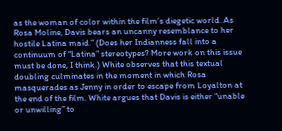as the woman of color within the film’s diegetic world. As Rosa Moline, Davis bears an uncanny resemblance to her hostile Latina maid.” (Does her Indianness fall into a continuum of “Latina” stereotypes? More work on this issue must be done, I think.) White observes that this textual doubling culminates in the moment in which Rosa masquerades as Jenny in order to escape from Loyalton at the end of the film. White argues that Davis is either “unable or unwilling” to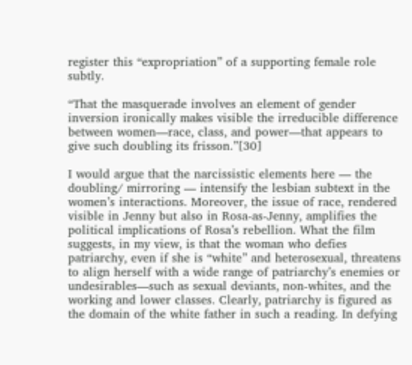register this “expropriation” of a supporting female role subtly.

“That the masquerade involves an element of gender inversion ironically makes visible the irreducible difference between women—race, class, and power—that appears to give such doubling its frisson.”[30]

I would argue that the narcissistic elements here — the doubling/ mirroring — intensify the lesbian subtext in the women’s interactions. Moreover, the issue of race, rendered visible in Jenny but also in Rosa-as-Jenny, amplifies the political implications of Rosa’s rebellion. What the film suggests, in my view, is that the woman who defies patriarchy, even if she is “white” and heterosexual, threatens to align herself with a wide range of patriarchy’s enemies or undesirables—such as sexual deviants, non-whites, and the working and lower classes. Clearly, patriarchy is figured as the domain of the white father in such a reading. In defying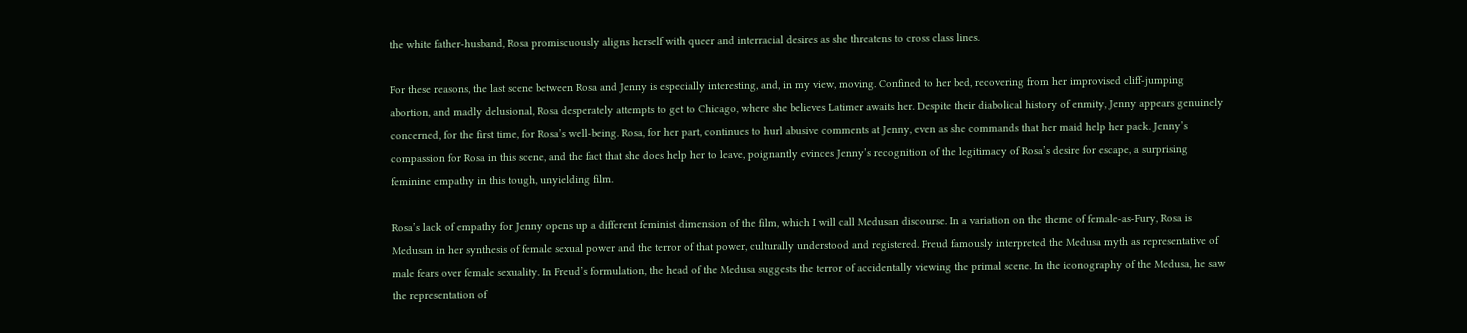the white father-husband, Rosa promiscuously aligns herself with queer and interracial desires as she threatens to cross class lines.

For these reasons, the last scene between Rosa and Jenny is especially interesting, and, in my view, moving. Confined to her bed, recovering from her improvised cliff-jumping abortion, and madly delusional, Rosa desperately attempts to get to Chicago, where she believes Latimer awaits her. Despite their diabolical history of enmity, Jenny appears genuinely concerned, for the first time, for Rosa’s well-being. Rosa, for her part, continues to hurl abusive comments at Jenny, even as she commands that her maid help her pack. Jenny’s compassion for Rosa in this scene, and the fact that she does help her to leave, poignantly evinces Jenny’s recognition of the legitimacy of Rosa’s desire for escape, a surprising feminine empathy in this tough, unyielding film.

Rosa’s lack of empathy for Jenny opens up a different feminist dimension of the film, which I will call Medusan discourse. In a variation on the theme of female-as-Fury, Rosa is Medusan in her synthesis of female sexual power and the terror of that power, culturally understood and registered. Freud famously interpreted the Medusa myth as representative of male fears over female sexuality. In Freud’s formulation, the head of the Medusa suggests the terror of accidentally viewing the primal scene. In the iconography of the Medusa, he saw the representation of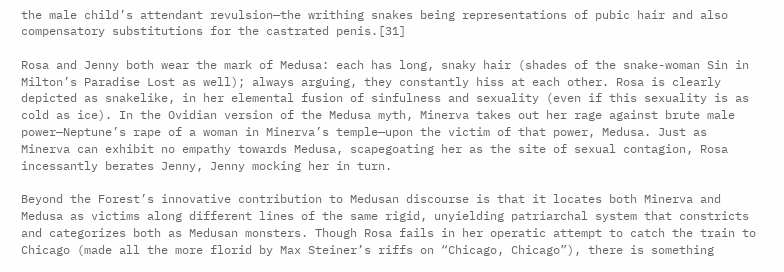the male child’s attendant revulsion—the writhing snakes being representations of pubic hair and also compensatory substitutions for the castrated penis.[31]

Rosa and Jenny both wear the mark of Medusa: each has long, snaky hair (shades of the snake-woman Sin in Milton’s Paradise Lost as well); always arguing, they constantly hiss at each other. Rosa is clearly depicted as snakelike, in her elemental fusion of sinfulness and sexuality (even if this sexuality is as cold as ice). In the Ovidian version of the Medusa myth, Minerva takes out her rage against brute male power—Neptune’s rape of a woman in Minerva’s temple—upon the victim of that power, Medusa. Just as Minerva can exhibit no empathy towards Medusa, scapegoating her as the site of sexual contagion, Rosa incessantly berates Jenny, Jenny mocking her in turn.

Beyond the Forest’s innovative contribution to Medusan discourse is that it locates both Minerva and Medusa as victims along different lines of the same rigid, unyielding patriarchal system that constricts and categorizes both as Medusan monsters. Though Rosa fails in her operatic attempt to catch the train to Chicago (made all the more florid by Max Steiner’s riffs on “Chicago, Chicago”), there is something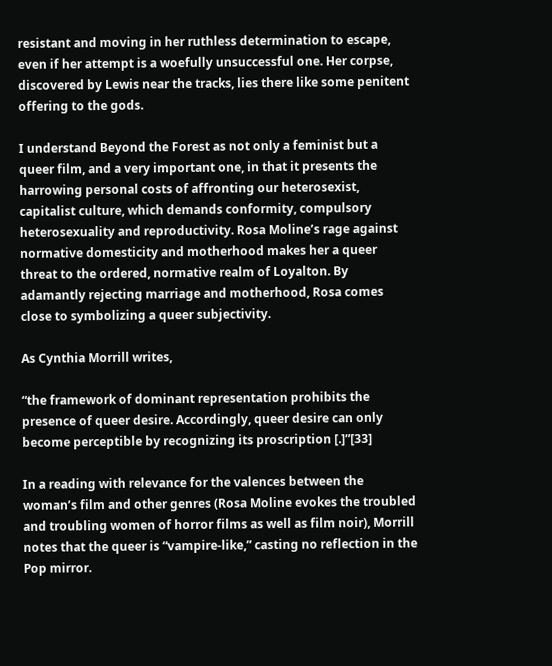resistant and moving in her ruthless determination to escape, even if her attempt is a woefully unsuccessful one. Her corpse, discovered by Lewis near the tracks, lies there like some penitent offering to the gods.

I understand Beyond the Forest as not only a feminist but a queer film, and a very important one, in that it presents the harrowing personal costs of affronting our heterosexist, capitalist culture, which demands conformity, compulsory heterosexuality and reproductivity. Rosa Moline’s rage against normative domesticity and motherhood makes her a queer threat to the ordered, normative realm of Loyalton. By adamantly rejecting marriage and motherhood, Rosa comes close to symbolizing a queer subjectivity.

As Cynthia Morrill writes,

“the framework of dominant representation prohibits the presence of queer desire. Accordingly, queer desire can only become perceptible by recognizing its proscription [.]”[33]

In a reading with relevance for the valences between the woman’s film and other genres (Rosa Moline evokes the troubled and troubling women of horror films as well as film noir), Morrill notes that the queer is “vampire-like,” casting no reflection in the Pop mirror.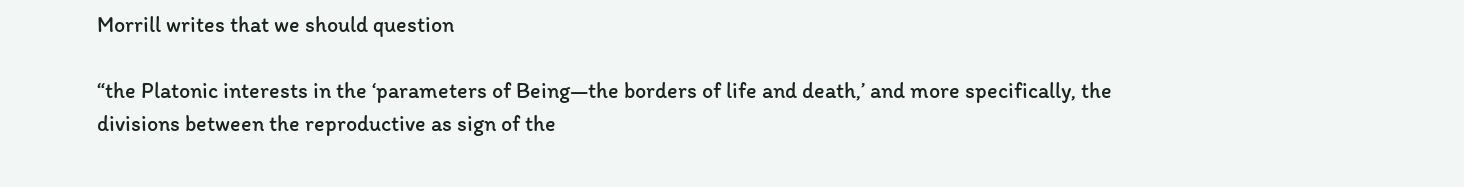Morrill writes that we should question

“the Platonic interests in the ‘parameters of Being—the borders of life and death,’ and more specifically, the divisions between the reproductive as sign of the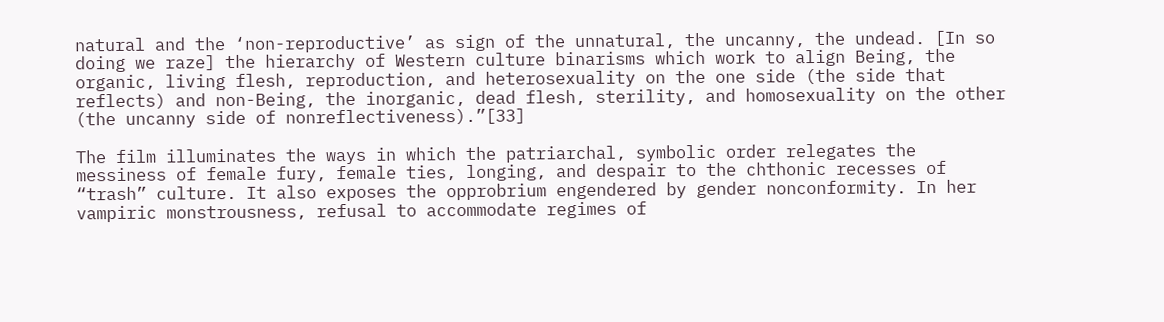natural and the ‘non-reproductive’ as sign of the unnatural, the uncanny, the undead. [In so doing we raze] the hierarchy of Western culture binarisms which work to align Being, the organic, living flesh, reproduction, and heterosexuality on the one side (the side that reflects) and non-Being, the inorganic, dead flesh, sterility, and homosexuality on the other (the uncanny side of nonreflectiveness).”[33]

The film illuminates the ways in which the patriarchal, symbolic order relegates the messiness of female fury, female ties, longing, and despair to the chthonic recesses of “trash” culture. It also exposes the opprobrium engendered by gender nonconformity. In her vampiric monstrousness, refusal to accommodate regimes of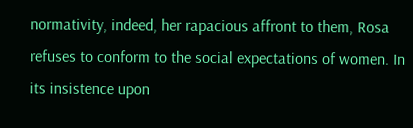normativity, indeed, her rapacious affront to them, Rosa refuses to conform to the social expectations of women. In its insistence upon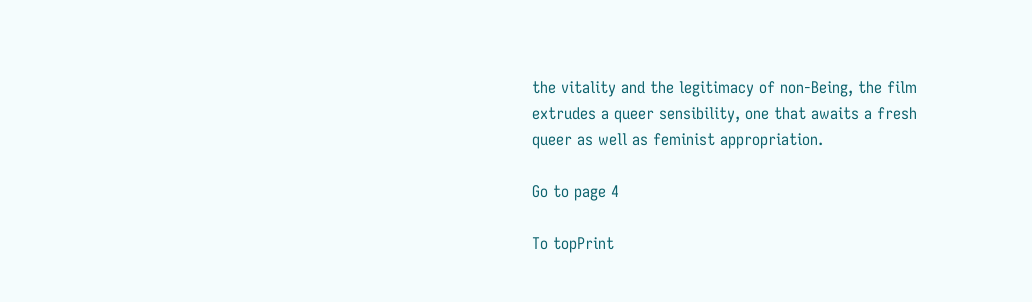the vitality and the legitimacy of non-Being, the film extrudes a queer sensibility, one that awaits a fresh queer as well as feminist appropriation.

Go to page 4

To topPrint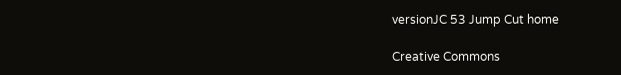versionJC 53 Jump Cut home

Creative Commons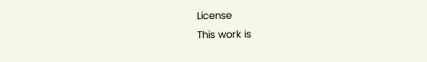License
This work is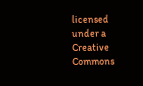licensed under a Creative Commons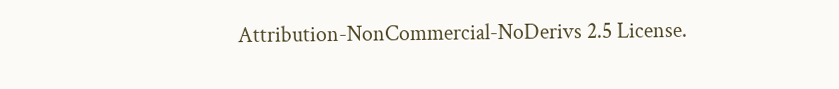Attribution-NonCommercial-NoDerivs 2.5 License.